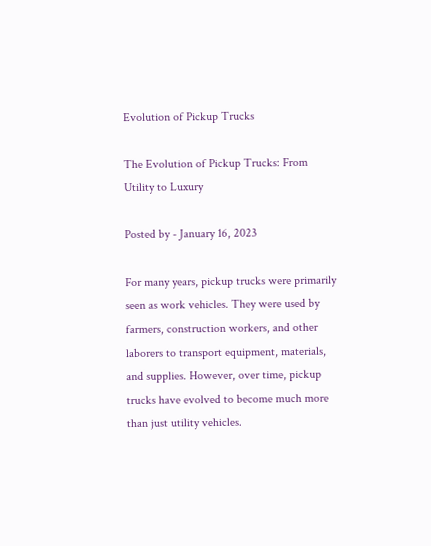Evolution of Pickup Trucks

The Evolution of Pickup Trucks: From Utility to Luxury

Posted by - January 16, 2023

For many years, pickup trucks were primarily seen as work vehicles. They were used by farmers, construction workers, and other laborers to transport equipment, materials, and supplies. However, over time, pickup trucks have evolved to become much more than just utility vehicles.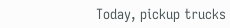Today, pickup trucks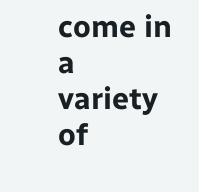come in a variety of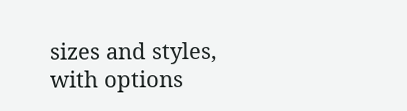sizes and styles, with options